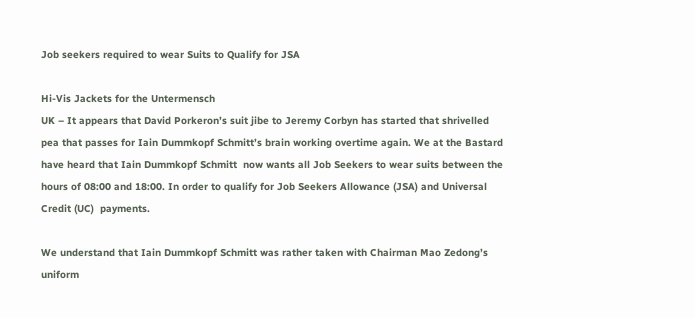Job seekers required to wear Suits to Qualify for JSA

Hi-Vis Jackets for the Untermensch
UK – It appears that David Porkeron’s suit jibe to Jeremy Corbyn has started that shrivelled pea that passes for Iain Dummkopf Schmitt’s brain working overtime again. We at the Bastard have heard that Iain Dummkopf Schmitt  now wants all Job Seekers to wear suits between the hours of 08:00 and 18:00. In order to qualify for Job Seekers Allowance (JSA) and Universal Credit (UC)  payments.

We understand that Iain Dummkopf Schmitt was rather taken with Chairman Mao Zedong’s uniform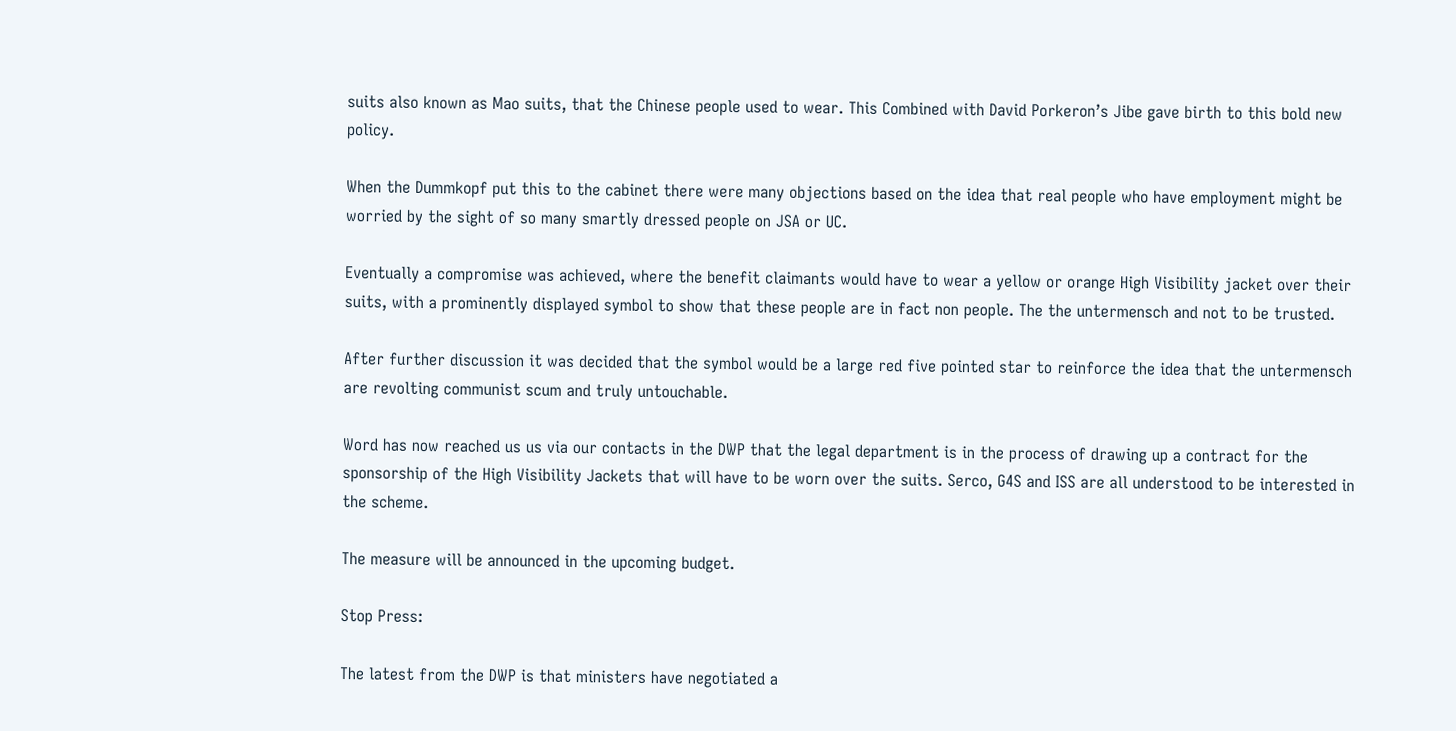suits also known as Mao suits, that the Chinese people used to wear. This Combined with David Porkeron’s Jibe gave birth to this bold new policy.

When the Dummkopf put this to the cabinet there were many objections based on the idea that real people who have employment might be worried by the sight of so many smartly dressed people on JSA or UC.

Eventually a compromise was achieved, where the benefit claimants would have to wear a yellow or orange High Visibility jacket over their suits, with a prominently displayed symbol to show that these people are in fact non people. The the untermensch and not to be trusted.

After further discussion it was decided that the symbol would be a large red five pointed star to reinforce the idea that the untermensch are revolting communist scum and truly untouchable.

Word has now reached us us via our contacts in the DWP that the legal department is in the process of drawing up a contract for the sponsorship of the High Visibility Jackets that will have to be worn over the suits. Serco, G4S and ISS are all understood to be interested in the scheme.

The measure will be announced in the upcoming budget.

Stop Press:

The latest from the DWP is that ministers have negotiated a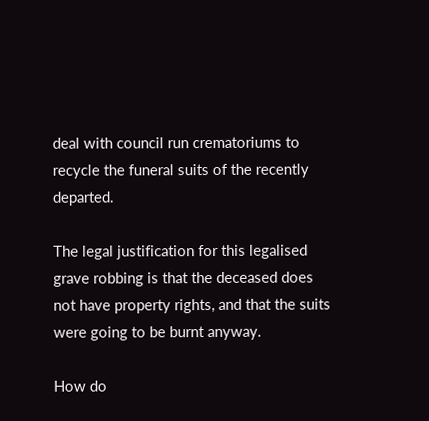deal with council run crematoriums to recycle the funeral suits of the recently departed.

The legal justification for this legalised grave robbing is that the deceased does not have property rights, and that the suits were going to be burnt anyway.

How do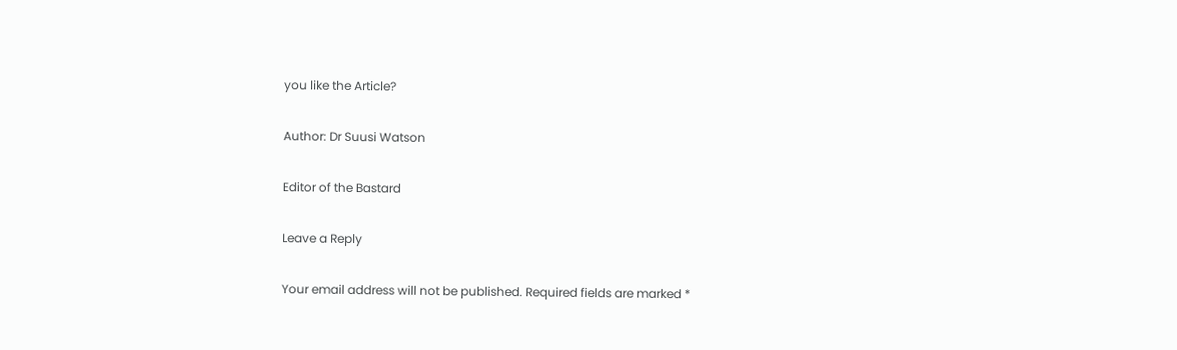you like the Article?

Author: Dr Suusi Watson

Editor of the Bastard

Leave a Reply

Your email address will not be published. Required fields are marked *